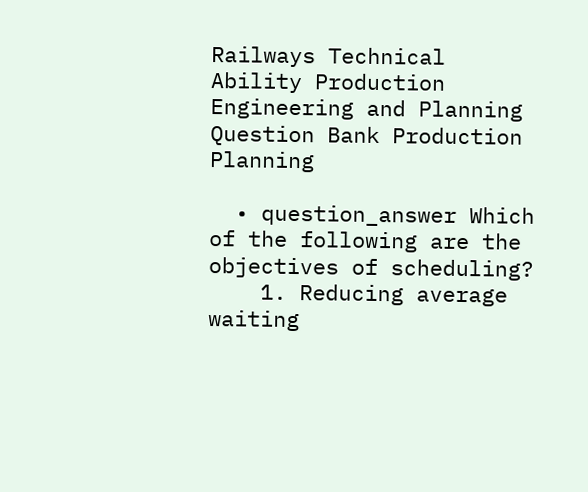Railways Technical Ability Production Engineering and Planning Question Bank Production Planning

  • question_answer Which of the following are the objectives of scheduling?
    1. Reducing average waiting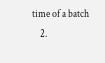time of a batch
    2.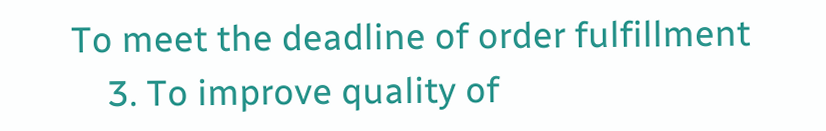To meet the deadline of order fulfillment
    3. To improve quality of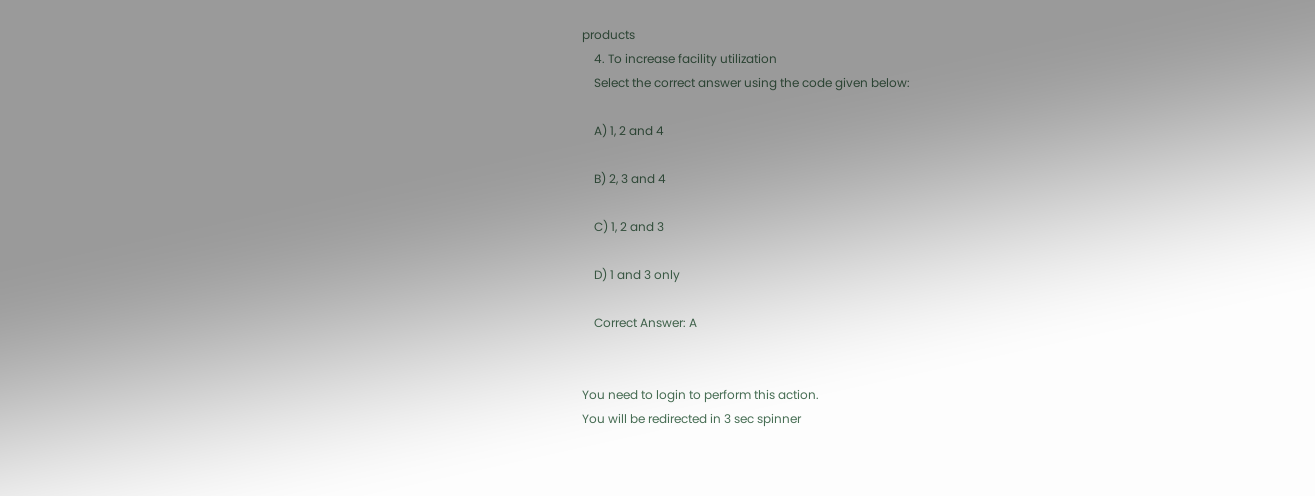products
    4. To increase facility utilization
    Select the correct answer using the code given below:

    A) 1, 2 and 4

    B) 2, 3 and 4

    C) 1, 2 and 3

    D) 1 and 3 only

    Correct Answer: A


You need to login to perform this action.
You will be redirected in 3 sec spinner